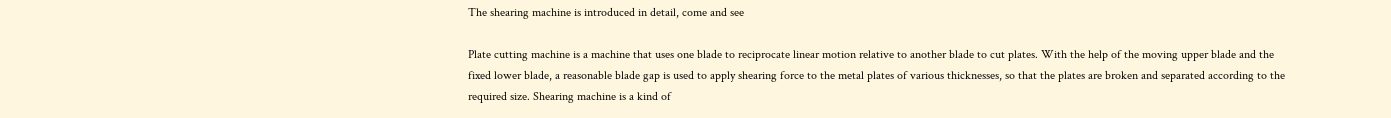The shearing machine is introduced in detail, come and see

Plate cutting machine is a machine that uses one blade to reciprocate linear motion relative to another blade to cut plates. With the help of the moving upper blade and the fixed lower blade, a reasonable blade gap is used to apply shearing force to the metal plates of various thicknesses, so that the plates are broken and separated according to the required size. Shearing machine is a kind of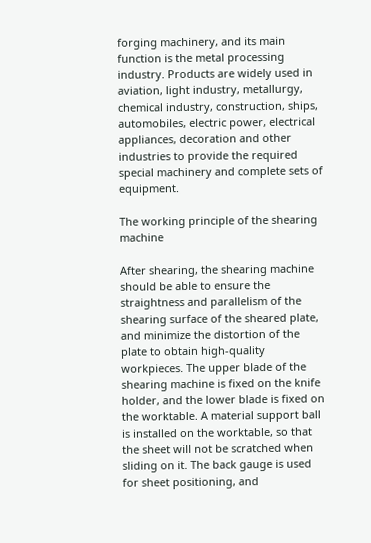forging machinery, and its main function is the metal processing industry. Products are widely used in aviation, light industry, metallurgy, chemical industry, construction, ships, automobiles, electric power, electrical appliances, decoration and other industries to provide the required special machinery and complete sets of equipment.

The working principle of the shearing machine

After shearing, the shearing machine should be able to ensure the straightness and parallelism of the shearing surface of the sheared plate, and minimize the distortion of the plate to obtain high-quality workpieces. The upper blade of the shearing machine is fixed on the knife holder, and the lower blade is fixed on the worktable. A material support ball is installed on the worktable, so that the sheet will not be scratched when sliding on it. The back gauge is used for sheet positioning, and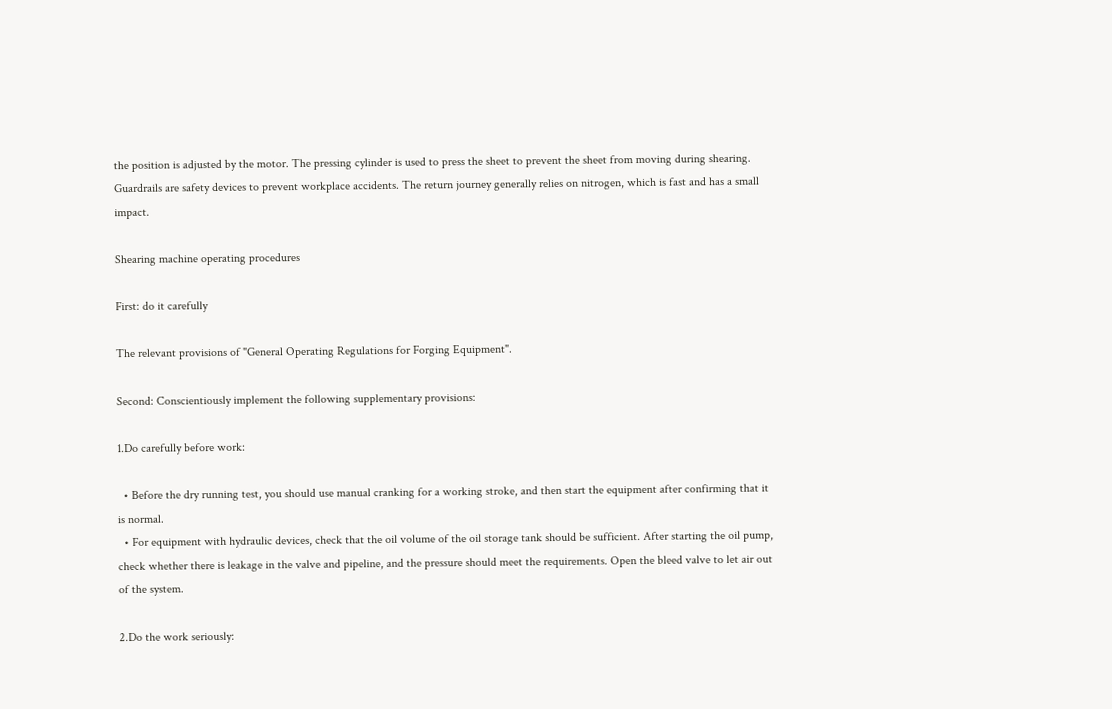the position is adjusted by the motor. The pressing cylinder is used to press the sheet to prevent the sheet from moving during shearing. Guardrails are safety devices to prevent workplace accidents. The return journey generally relies on nitrogen, which is fast and has a small impact.

Shearing machine operating procedures

First: do it carefully

The relevant provisions of "General Operating Regulations for Forging Equipment".

Second: Conscientiously implement the following supplementary provisions:

1.Do carefully before work:

  • Before the dry running test, you should use manual cranking for a working stroke, and then start the equipment after confirming that it is normal.
  • For equipment with hydraulic devices, check that the oil volume of the oil storage tank should be sufficient. After starting the oil pump, check whether there is leakage in the valve and pipeline, and the pressure should meet the requirements. Open the bleed valve to let air out of the system.

2.Do the work seriously: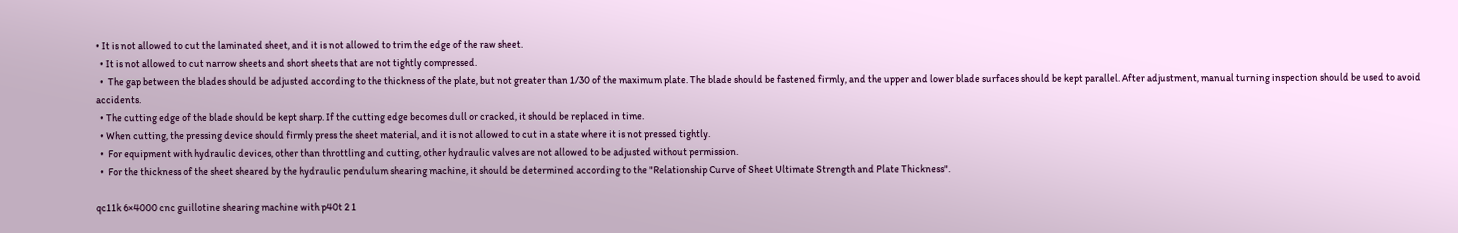• It is not allowed to cut the laminated sheet, and it is not allowed to trim the edge of the raw sheet.
  • It is not allowed to cut narrow sheets and short sheets that are not tightly compressed.
  •  The gap between the blades should be adjusted according to the thickness of the plate, but not greater than 1/30 of the maximum plate. The blade should be fastened firmly, and the upper and lower blade surfaces should be kept parallel. After adjustment, manual turning inspection should be used to avoid accidents.
  • The cutting edge of the blade should be kept sharp. If the cutting edge becomes dull or cracked, it should be replaced in time.
  • When cutting, the pressing device should firmly press the sheet material, and it is not allowed to cut in a state where it is not pressed tightly.
  •  For equipment with hydraulic devices, other than throttling and cutting, other hydraulic valves are not allowed to be adjusted without permission.
  •  For the thickness of the sheet sheared by the hydraulic pendulum shearing machine, it should be determined according to the "Relationship Curve of Sheet Ultimate Strength and Plate Thickness".

qc11k 6×4000 cnc guillotine shearing machine with p40t 2 1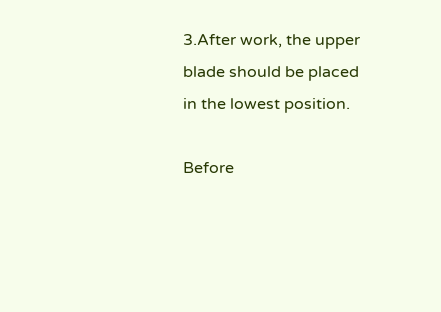3.After work, the upper blade should be placed in the lowest position.

Before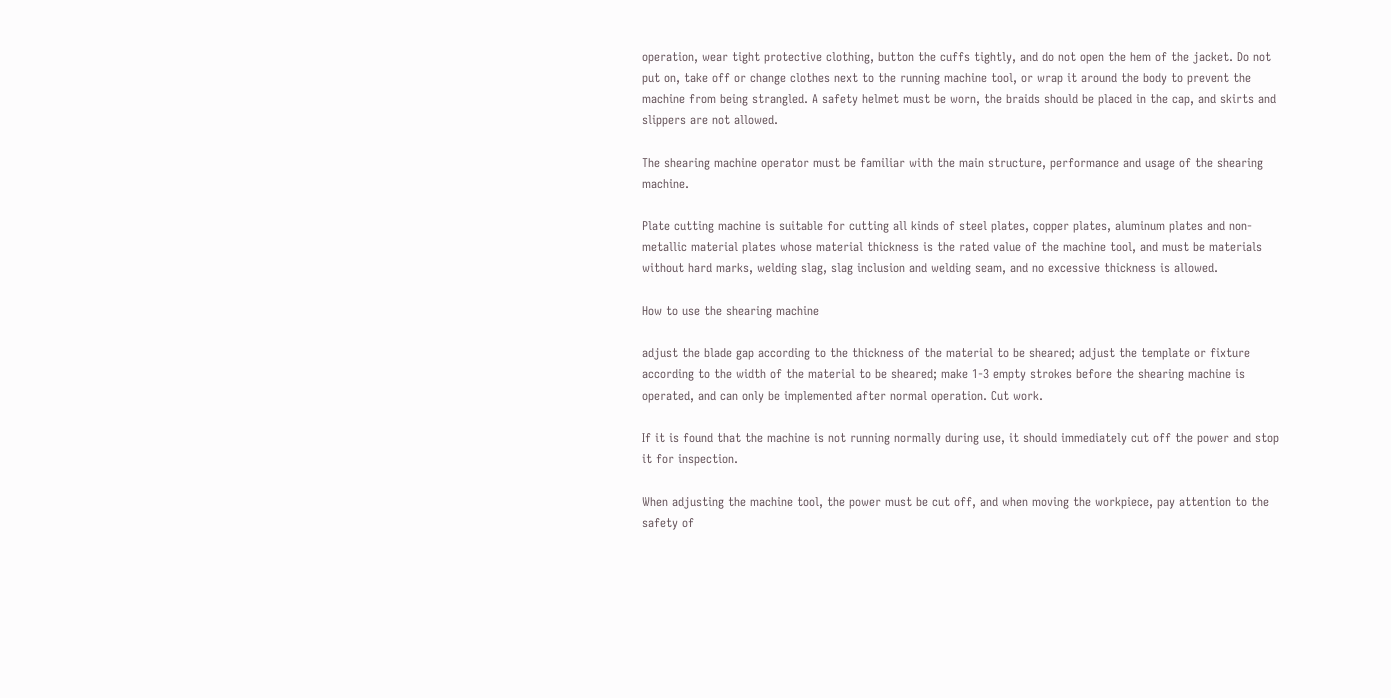operation, wear tight protective clothing, button the cuffs tightly, and do not open the hem of the jacket. Do not put on, take off or change clothes next to the running machine tool, or wrap it around the body to prevent the machine from being strangled. A safety helmet must be worn, the braids should be placed in the cap, and skirts and slippers are not allowed.

The shearing machine operator must be familiar with the main structure, performance and usage of the shearing machine.

Plate cutting machine is suitable for cutting all kinds of steel plates, copper plates, aluminum plates and non-metallic material plates whose material thickness is the rated value of the machine tool, and must be materials without hard marks, welding slag, slag inclusion and welding seam, and no excessive thickness is allowed.

How to use the shearing machine

adjust the blade gap according to the thickness of the material to be sheared; adjust the template or fixture according to the width of the material to be sheared; make 1-3 empty strokes before the shearing machine is operated, and can only be implemented after normal operation. Cut work.

If it is found that the machine is not running normally during use, it should immediately cut off the power and stop it for inspection.

When adjusting the machine tool, the power must be cut off, and when moving the workpiece, pay attention to the safety of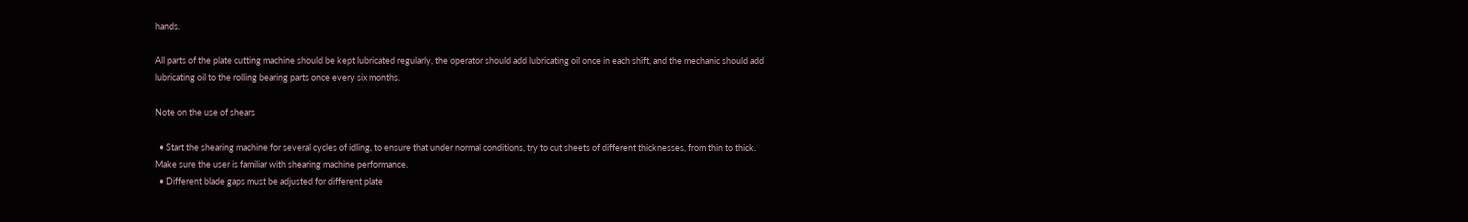hands.

All parts of the plate cutting machine should be kept lubricated regularly, the operator should add lubricating oil once in each shift, and the mechanic should add lubricating oil to the rolling bearing parts once every six months.

Note on the use of shears

  • Start the shearing machine for several cycles of idling, to ensure that under normal conditions, try to cut sheets of different thicknesses, from thin to thick. Make sure the user is familiar with shearing machine performance.
  • Different blade gaps must be adjusted for different plate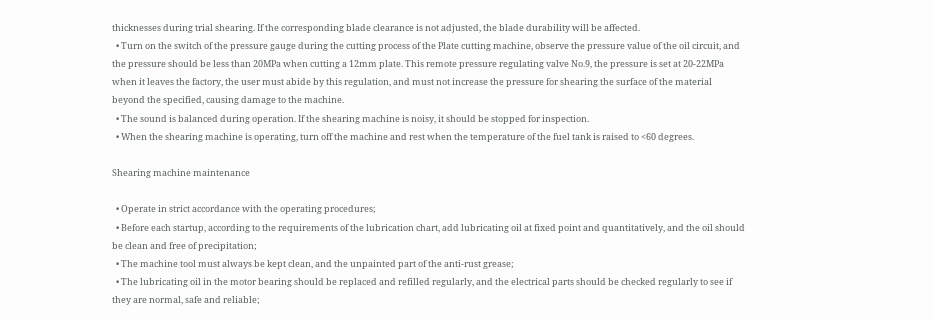thicknesses during trial shearing. If the corresponding blade clearance is not adjusted, the blade durability will be affected.
  • Turn on the switch of the pressure gauge during the cutting process of the Plate cutting machine, observe the pressure value of the oil circuit, and the pressure should be less than 20MPa when cutting a 12mm plate. This remote pressure regulating valve No.9, the pressure is set at 20-22MPa when it leaves the factory, the user must abide by this regulation, and must not increase the pressure for shearing the surface of the material beyond the specified, causing damage to the machine.
  • The sound is balanced during operation. If the shearing machine is noisy, it should be stopped for inspection.
  • When the shearing machine is operating, turn off the machine and rest when the temperature of the fuel tank is raised to <60 degrees.

Shearing machine maintenance

  • Operate in strict accordance with the operating procedures;
  • Before each startup, according to the requirements of the lubrication chart, add lubricating oil at fixed point and quantitatively, and the oil should be clean and free of precipitation;
  • The machine tool must always be kept clean, and the unpainted part of the anti-rust grease;
  • The lubricating oil in the motor bearing should be replaced and refilled regularly, and the electrical parts should be checked regularly to see if they are normal, safe and reliable;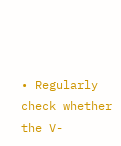• Regularly check whether the V-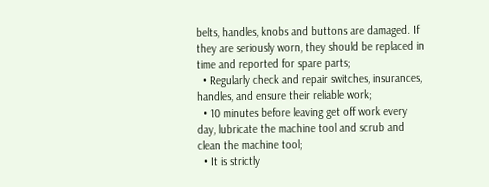belts, handles, knobs and buttons are damaged. If they are seriously worn, they should be replaced in time and reported for spare parts;
  • Regularly check and repair switches, insurances, handles, and ensure their reliable work;
  • 10 minutes before leaving get off work every day, lubricate the machine tool and scrub and clean the machine tool;
  • It is strictly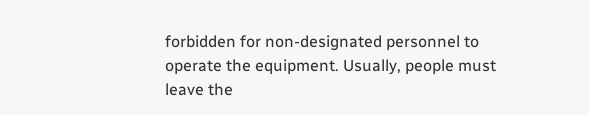forbidden for non-designated personnel to operate the equipment. Usually, people must leave the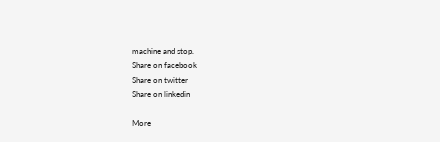machine and stop.
Share on facebook
Share on twitter
Share on linkedin

More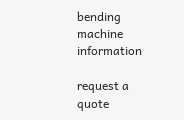bending machine information

request a quote